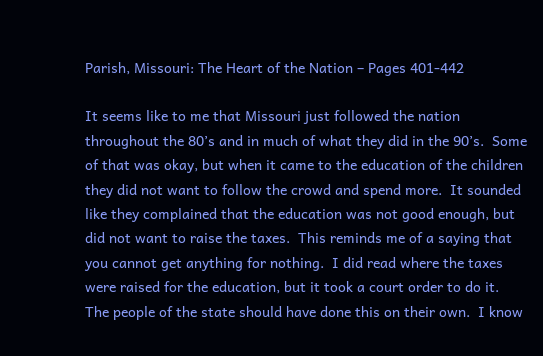Parish, Missouri: The Heart of the Nation – Pages 401-442

It seems like to me that Missouri just followed the nation throughout the 80’s and in much of what they did in the 90’s.  Some of that was okay, but when it came to the education of the children they did not want to follow the crowd and spend more.  It sounded like they complained that the education was not good enough, but did not want to raise the taxes.  This reminds me of a saying that you cannot get anything for nothing.  I did read where the taxes were raised for the education, but it took a court order to do it.  The people of the state should have done this on their own.  I know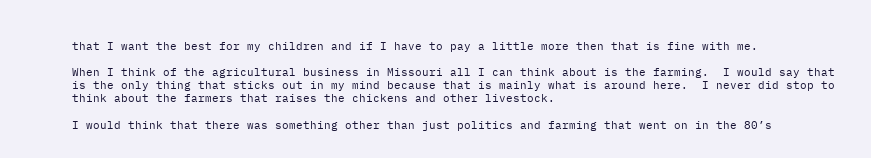that I want the best for my children and if I have to pay a little more then that is fine with me.

When I think of the agricultural business in Missouri all I can think about is the farming.  I would say that is the only thing that sticks out in my mind because that is mainly what is around here.  I never did stop to think about the farmers that raises the chickens and other livestock.

I would think that there was something other than just politics and farming that went on in the 80’s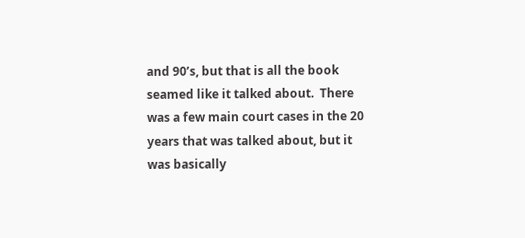and 90’s, but that is all the book seamed like it talked about.  There was a few main court cases in the 20 years that was talked about, but it was basically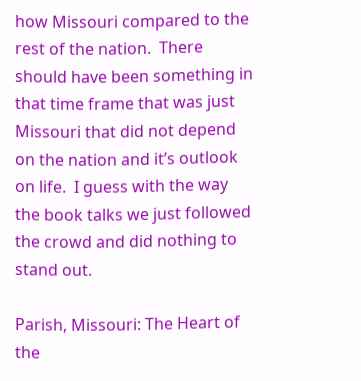how Missouri compared to the rest of the nation.  There should have been something in that time frame that was just Missouri that did not depend on the nation and it’s outlook on life.  I guess with the way the book talks we just followed the crowd and did nothing to stand out.

Parish, Missouri: The Heart of the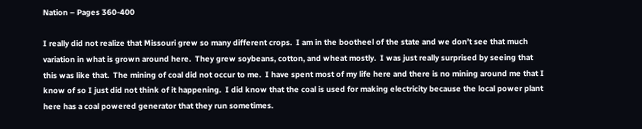Nation – Pages 360-400

I really did not realize that Missouri grew so many different crops.  I am in the bootheel of the state and we don’t see that much variation in what is grown around here.  They grew soybeans, cotton, and wheat mostly.  I was just really surprised by seeing that this was like that.  The mining of coal did not occur to me.  I have spent most of my life here and there is no mining around me that I know of so I just did not think of it happening.  I did know that the coal is used for making electricity because the local power plant here has a coal powered generator that they run sometimes.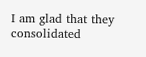I am glad that they consolidated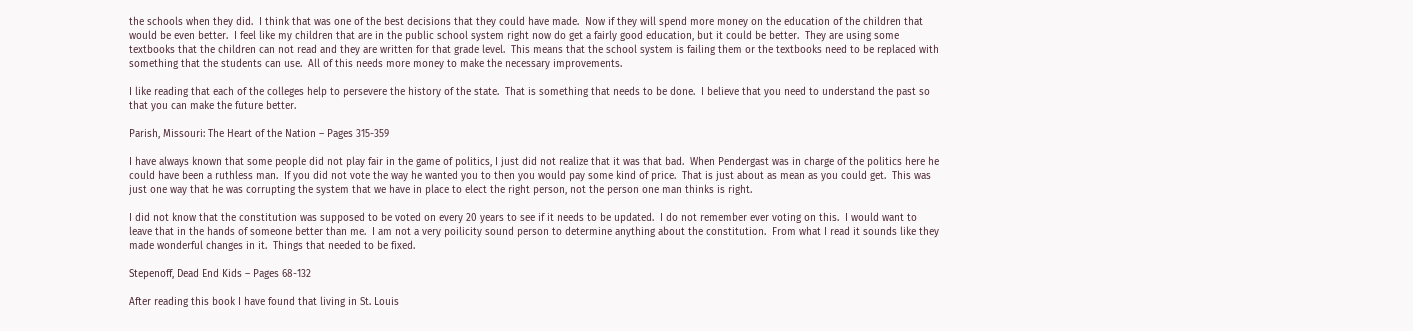the schools when they did.  I think that was one of the best decisions that they could have made.  Now if they will spend more money on the education of the children that would be even better.  I feel like my children that are in the public school system right now do get a fairly good education, but it could be better.  They are using some textbooks that the children can not read and they are written for that grade level.  This means that the school system is failing them or the textbooks need to be replaced with something that the students can use.  All of this needs more money to make the necessary improvements.

I like reading that each of the colleges help to persevere the history of the state.  That is something that needs to be done.  I believe that you need to understand the past so that you can make the future better.

Parish, Missouri: The Heart of the Nation – Pages 315-359

I have always known that some people did not play fair in the game of politics, I just did not realize that it was that bad.  When Pendergast was in charge of the politics here he could have been a ruthless man.  If you did not vote the way he wanted you to then you would pay some kind of price.  That is just about as mean as you could get.  This was just one way that he was corrupting the system that we have in place to elect the right person, not the person one man thinks is right.

I did not know that the constitution was supposed to be voted on every 20 years to see if it needs to be updated.  I do not remember ever voting on this.  I would want to leave that in the hands of someone better than me.  I am not a very poilicity sound person to determine anything about the constitution.  From what I read it sounds like they made wonderful changes in it.  Things that needed to be fixed.

Stepenoff, Dead End Kids – Pages 68-132

After reading this book I have found that living in St. Louis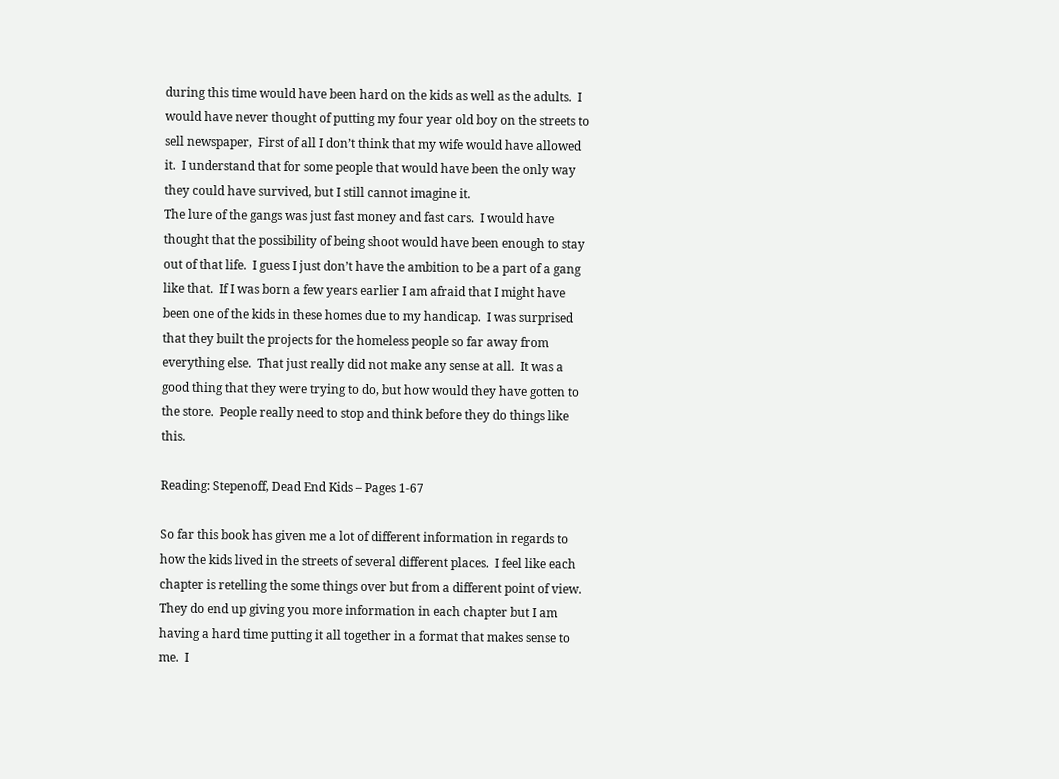during this time would have been hard on the kids as well as the adults.  I would have never thought of putting my four year old boy on the streets to sell newspaper,  First of all I don’t think that my wife would have allowed it.  I understand that for some people that would have been the only way they could have survived, but I still cannot imagine it.
The lure of the gangs was just fast money and fast cars.  I would have thought that the possibility of being shoot would have been enough to stay out of that life.  I guess I just don’t have the ambition to be a part of a gang like that.  If I was born a few years earlier I am afraid that I might have been one of the kids in these homes due to my handicap.  I was surprised that they built the projects for the homeless people so far away from everything else.  That just really did not make any sense at all.  It was a good thing that they were trying to do, but how would they have gotten to the store.  People really need to stop and think before they do things like this.

Reading: Stepenoff, Dead End Kids – Pages 1-67

So far this book has given me a lot of different information in regards to how the kids lived in the streets of several different places.  I feel like each chapter is retelling the some things over but from a different point of view.  They do end up giving you more information in each chapter but I am having a hard time putting it all together in a format that makes sense to me.  I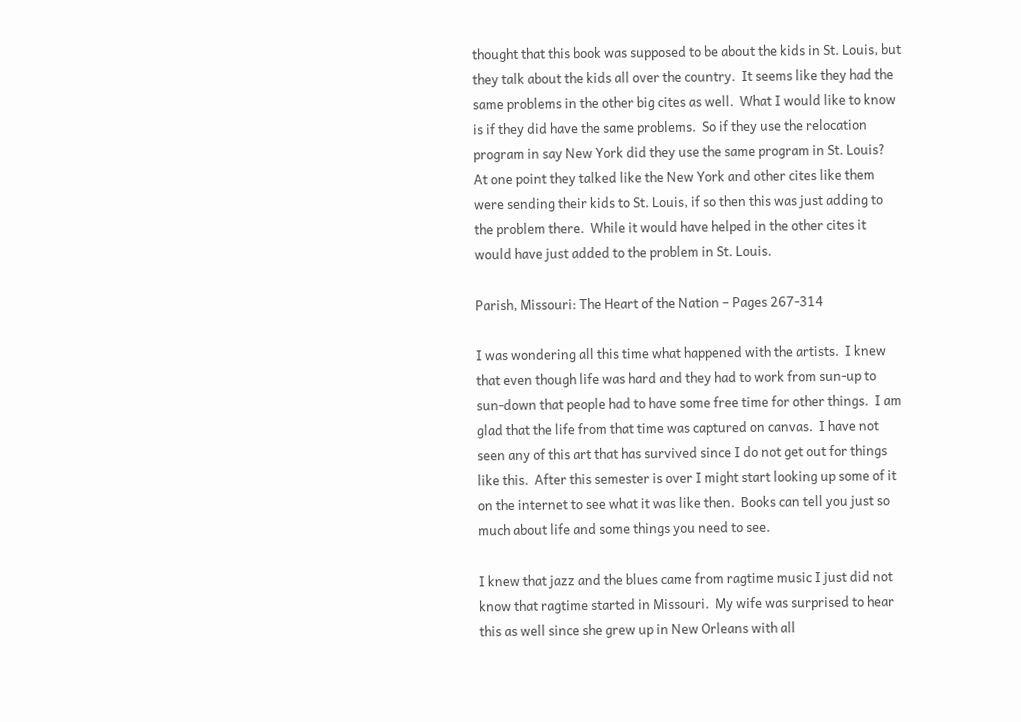thought that this book was supposed to be about the kids in St. Louis, but they talk about the kids all over the country.  It seems like they had the same problems in the other big cites as well.  What I would like to know is if they did have the same problems.  So if they use the relocation program in say New York did they use the same program in St. Louis?  At one point they talked like the New York and other cites like them were sending their kids to St. Louis, if so then this was just adding to the problem there.  While it would have helped in the other cites it would have just added to the problem in St. Louis.

Parish, Missouri: The Heart of the Nation – Pages 267-314

I was wondering all this time what happened with the artists.  I knew that even though life was hard and they had to work from sun-up to sun-down that people had to have some free time for other things.  I am glad that the life from that time was captured on canvas.  I have not seen any of this art that has survived since I do not get out for things like this.  After this semester is over I might start looking up some of it on the internet to see what it was like then.  Books can tell you just so much about life and some things you need to see.

I knew that jazz and the blues came from ragtime music I just did not know that ragtime started in Missouri.  My wife was surprised to hear this as well since she grew up in New Orleans with all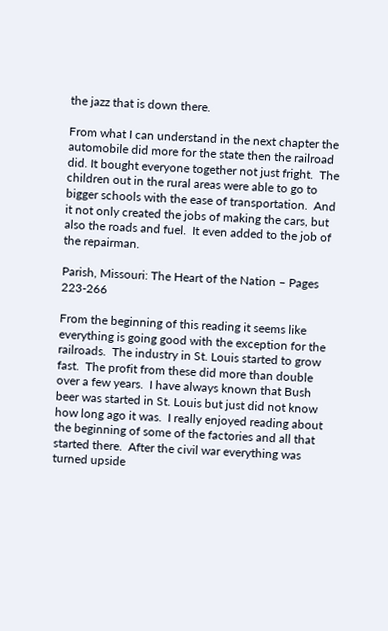the jazz that is down there.

From what I can understand in the next chapter the automobile did more for the state then the railroad did. It bought everyone together not just fright.  The children out in the rural areas were able to go to bigger schools with the ease of transportation.  And it not only created the jobs of making the cars, but also the roads and fuel.  It even added to the job of the repairman.

Parish, Missouri: The Heart of the Nation – Pages 223-266

From the beginning of this reading it seems like everything is going good with the exception for the railroads.  The industry in St. Louis started to grow fast.  The profit from these did more than double over a few years.  I have always known that Bush beer was started in St. Louis but just did not know how long ago it was.  I really enjoyed reading about the beginning of some of the factories and all that started there.  After the civil war everything was turned upside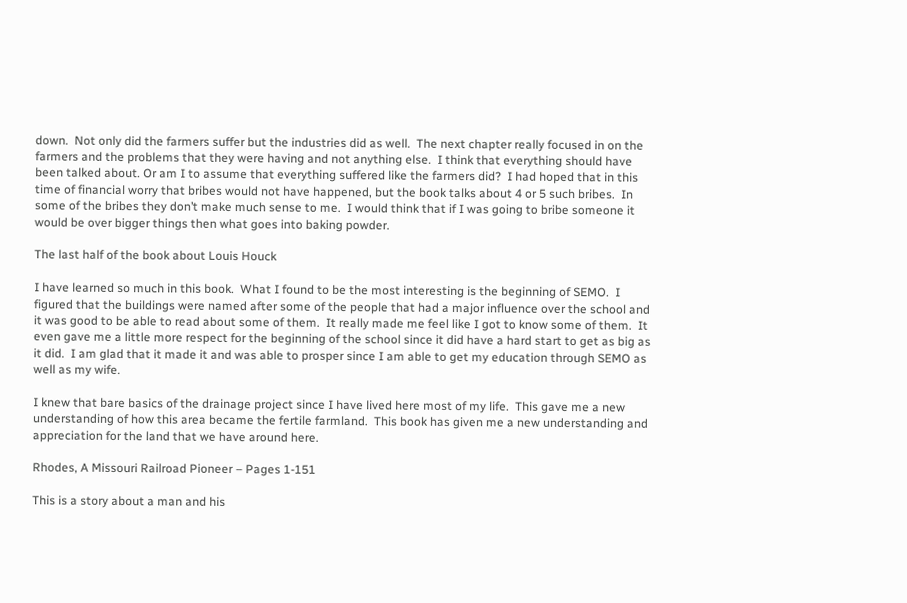down.  Not only did the farmers suffer but the industries did as well.  The next chapter really focused in on the farmers and the problems that they were having and not anything else.  I think that everything should have been talked about. Or am I to assume that everything suffered like the farmers did?  I had hoped that in this time of financial worry that bribes would not have happened, but the book talks about 4 or 5 such bribes.  In some of the bribes they don’t make much sense to me.  I would think that if I was going to bribe someone it would be over bigger things then what goes into baking powder.

The last half of the book about Louis Houck

I have learned so much in this book.  What I found to be the most interesting is the beginning of SEMO.  I figured that the buildings were named after some of the people that had a major influence over the school and it was good to be able to read about some of them.  It really made me feel like I got to know some of them.  It even gave me a little more respect for the beginning of the school since it did have a hard start to get as big as it did.  I am glad that it made it and was able to prosper since I am able to get my education through SEMO as well as my wife.

I knew that bare basics of the drainage project since I have lived here most of my life.  This gave me a new understanding of how this area became the fertile farmland.  This book has given me a new understanding and appreciation for the land that we have around here.

Rhodes, A Missouri Railroad Pioneer – Pages 1-151

This is a story about a man and his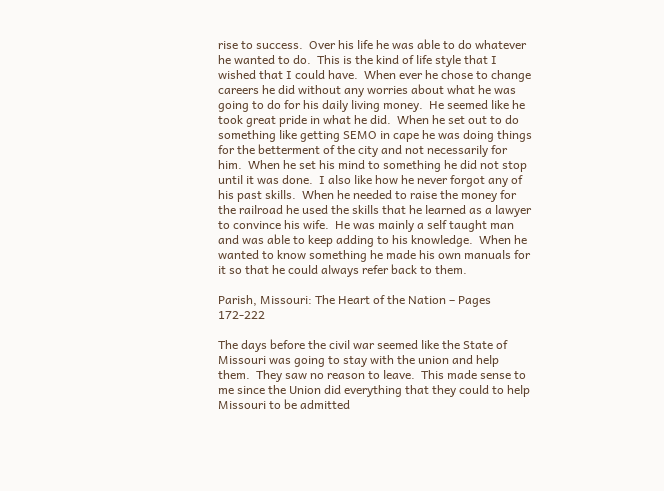rise to success.  Over his life he was able to do whatever he wanted to do.  This is the kind of life style that I wished that I could have.  When ever he chose to change careers he did without any worries about what he was going to do for his daily living money.  He seemed like he took great pride in what he did.  When he set out to do something like getting SEMO in cape he was doing things for the betterment of the city and not necessarily for him.  When he set his mind to something he did not stop until it was done.  I also like how he never forgot any of his past skills.  When he needed to raise the money for the railroad he used the skills that he learned as a lawyer to convince his wife.  He was mainly a self taught man and was able to keep adding to his knowledge.  When he wanted to know something he made his own manuals for it so that he could always refer back to them.

Parish, Missouri: The Heart of the Nation – Pages 172-222

The days before the civil war seemed like the State of Missouri was going to stay with the union and help them.  They saw no reason to leave.  This made sense to me since the Union did everything that they could to help Missouri to be admitted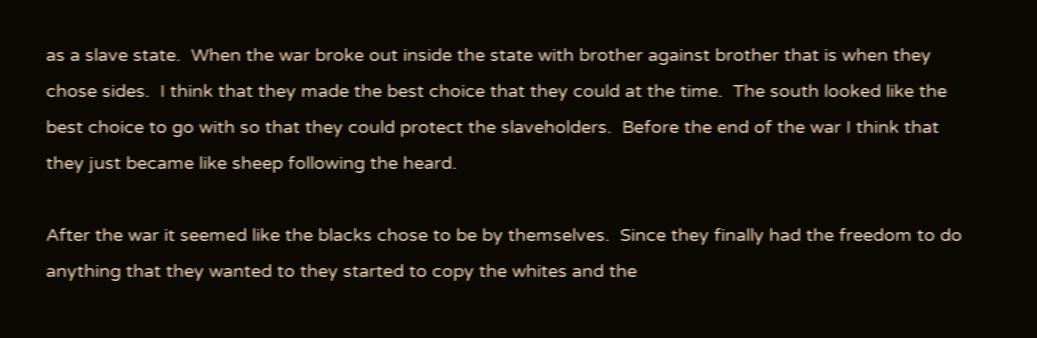as a slave state.  When the war broke out inside the state with brother against brother that is when they chose sides.  I think that they made the best choice that they could at the time.  The south looked like the best choice to go with so that they could protect the slaveholders.  Before the end of the war I think that they just became like sheep following the heard.

After the war it seemed like the blacks chose to be by themselves.  Since they finally had the freedom to do anything that they wanted to they started to copy the whites and the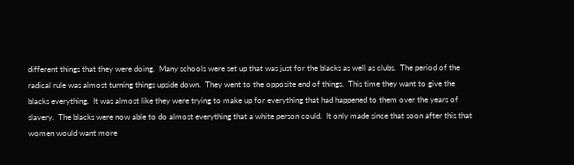different things that they were doing.  Many schools were set up that was just for the blacks as well as clubs.  The period of the radical rule was almost turning things upside down.  They went to the opposite end of things.  This time they want to give the blacks everything.  It was almost like they were trying to make up for everything that had happened to them over the years of slavery.  The blacks were now able to do almost everything that a white person could.  It only made since that soon after this that women would want more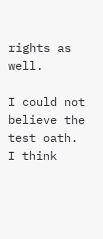rights as well.

I could not believe the test oath.  I think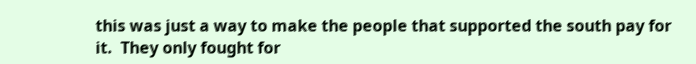this was just a way to make the people that supported the south pay for it.  They only fought for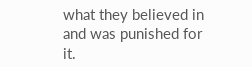what they believed in and was punished for it.